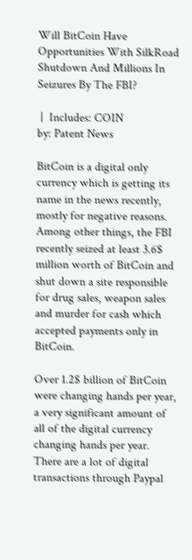Will BitCoin Have Opportunities With SilkRoad Shutdown And Millions In Seizures By The FBI?

 |  Includes: COIN
by: Patent News

BitCoin is a digital only currency which is getting its name in the news recently, mostly for negative reasons. Among other things, the FBI recently seized at least 3.6$ million worth of BitCoin and shut down a site responsible for drug sales, weapon sales and murder for cash which accepted payments only in BitCoin.

Over 1.2$ billion of BitCoin were changing hands per year, a very significant amount of all of the digital currency changing hands per year. There are a lot of digital transactions through Paypal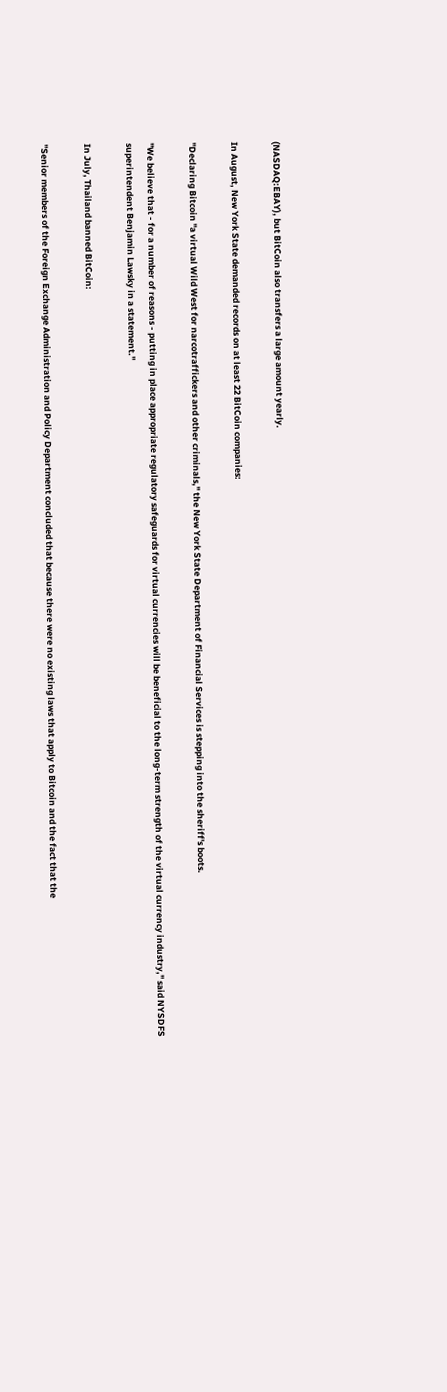(NASDAQ:EBAY), but BitCoin also transfers a large amount yearly.

In August, New York State demanded records on at least 22 BitCoin companies:

"Declaring Bitcoin "a virtual Wild West for narcotraffickers and other criminals," the New York State Department of Financial Services is stepping into the sheriff's boots.

"We believe that - for a number of reasons - putting in place appropriate regulatory safeguards for virtual currencies will be beneficial to the long-term strength of the virtual currency industry," said NYSDFS superintendent Benjamin Lawsky in a statement."

In July, Thailand banned BitCoin:

"Senior members of the Foreign Exchange Administration and Policy Department concluded that because there were no existing laws that apply to Bitcoin and the fact that the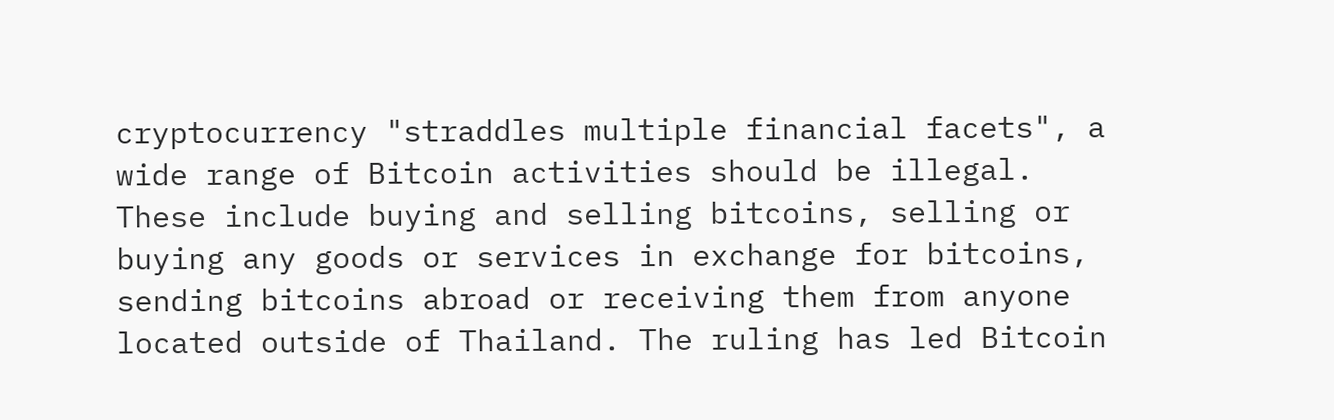cryptocurrency "straddles multiple financial facets", a wide range of Bitcoin activities should be illegal. These include buying and selling bitcoins, selling or buying any goods or services in exchange for bitcoins, sending bitcoins abroad or receiving them from anyone located outside of Thailand. The ruling has led Bitcoin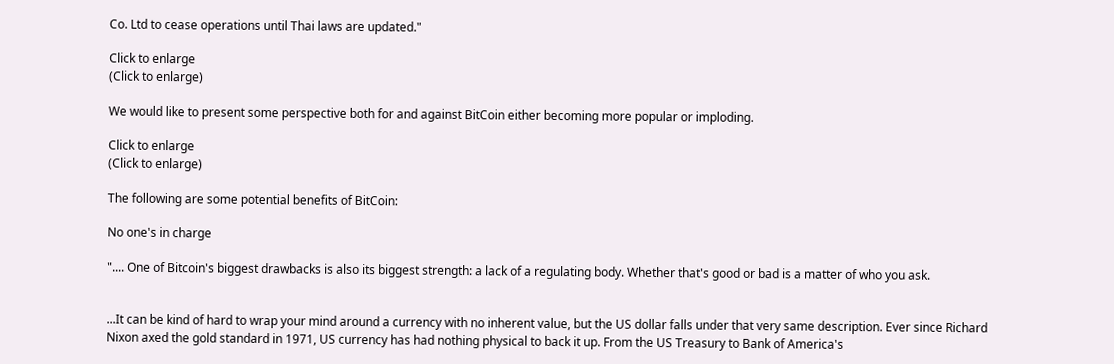Co. Ltd to cease operations until Thai laws are updated."

Click to enlarge
(Click to enlarge)

We would like to present some perspective both for and against BitCoin either becoming more popular or imploding.

Click to enlarge
(Click to enlarge)

The following are some potential benefits of BitCoin:

No one's in charge

".... One of Bitcoin's biggest drawbacks is also its biggest strength: a lack of a regulating body. Whether that's good or bad is a matter of who you ask.


...It can be kind of hard to wrap your mind around a currency with no inherent value, but the US dollar falls under that very same description. Ever since Richard Nixon axed the gold standard in 1971, US currency has had nothing physical to back it up. From the US Treasury to Bank of America's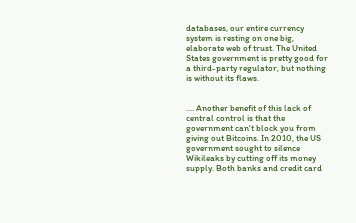databases, our entire currency system is resting on one big, elaborate web of trust. The United States government is pretty good for a third-party regulator, but nothing is without its flaws.


.... Another benefit of this lack of central control is that the government can't block you from giving out Bitcoins. In 2010, the US government sought to silence Wikileaks by cutting off its money supply. Both banks and credit card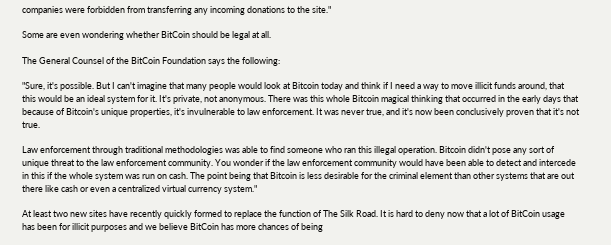companies were forbidden from transferring any incoming donations to the site."

Some are even wondering whether BitCoin should be legal at all.

The General Counsel of the BitCoin Foundation says the following:

"Sure, it's possible. But I can't imagine that many people would look at Bitcoin today and think if I need a way to move illicit funds around, that this would be an ideal system for it. It's private, not anonymous. There was this whole Bitcoin magical thinking that occurred in the early days that because of Bitcoin's unique properties, it's invulnerable to law enforcement. It was never true, and it's now been conclusively proven that it's not true.

Law enforcement through traditional methodologies was able to find someone who ran this illegal operation. Bitcoin didn't pose any sort of unique threat to the law enforcement community. You wonder if the law enforcement community would have been able to detect and intercede in this if the whole system was run on cash. The point being that Bitcoin is less desirable for the criminal element than other systems that are out there like cash or even a centralized virtual currency system."

At least two new sites have recently quickly formed to replace the function of The Silk Road. It is hard to deny now that a lot of BitCoin usage has been for illicit purposes and we believe BitCoin has more chances of being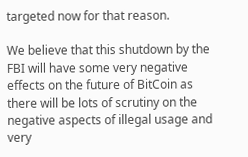targeted now for that reason.

We believe that this shutdown by the FBI will have some very negative effects on the future of BitCoin as there will be lots of scrutiny on the negative aspects of illegal usage and very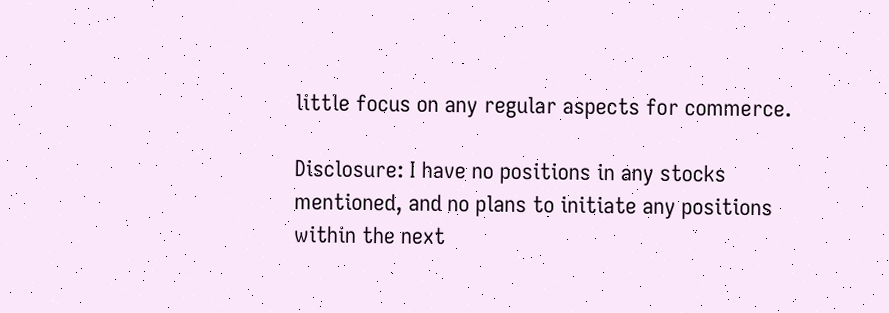little focus on any regular aspects for commerce.

Disclosure: I have no positions in any stocks mentioned, and no plans to initiate any positions within the next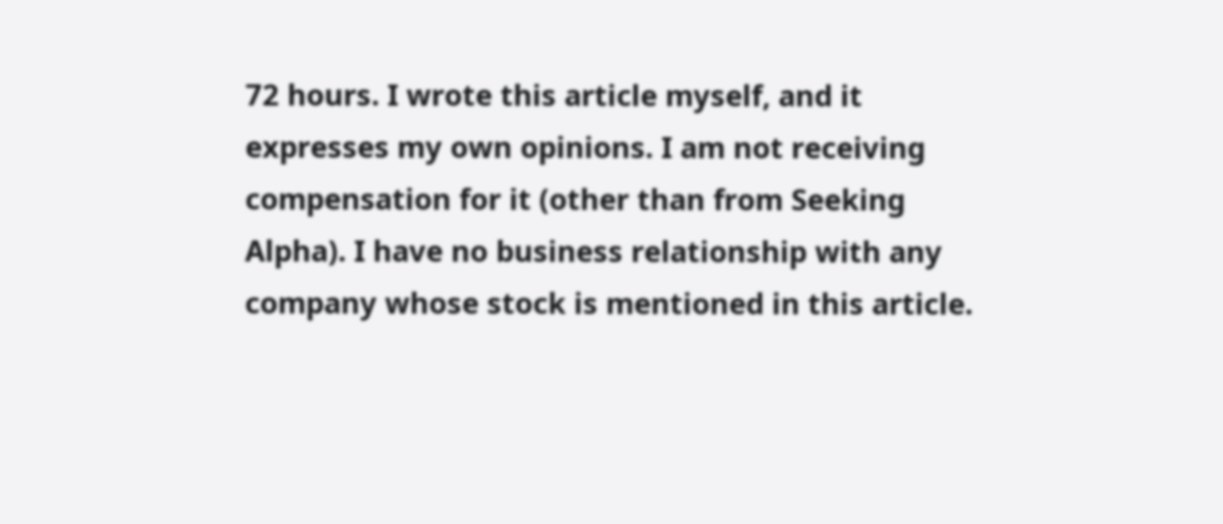72 hours. I wrote this article myself, and it expresses my own opinions. I am not receiving compensation for it (other than from Seeking Alpha). I have no business relationship with any company whose stock is mentioned in this article.